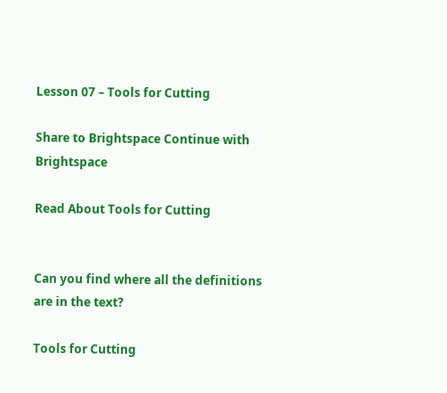Lesson 07 – Tools for Cutting

Share to Brightspace Continue with Brightspace

Read About Tools for Cutting


Can you find where all the definitions are in the text?

Tools for Cutting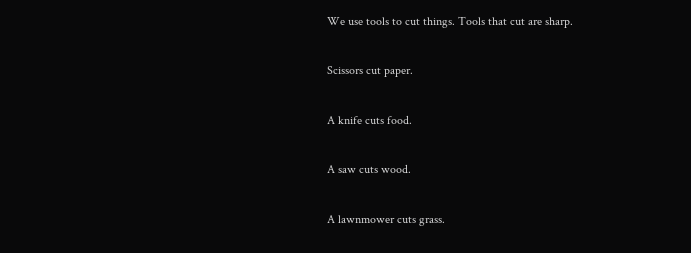We use tools to cut things. Tools that cut are sharp.

Scissors cut paper.

A knife cuts food.

A saw cuts wood.

A lawnmower cuts grass.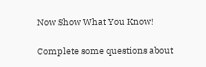Now Show What You Know!

Complete some questions about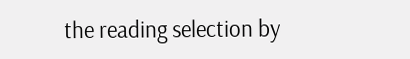the reading selection by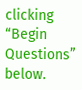clicking “Begin Questions” below.